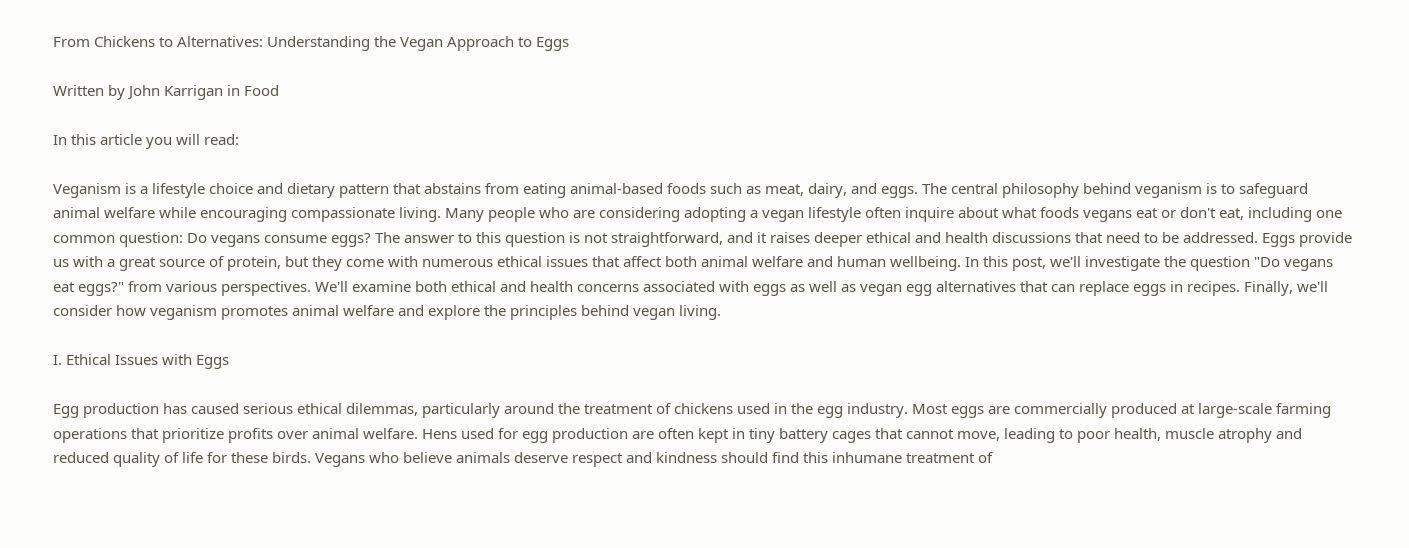From Chickens to Alternatives: Understanding the Vegan Approach to Eggs

Written by John Karrigan in Food

In this article you will read:

Veganism is a lifestyle choice and dietary pattern that abstains from eating animal-based foods such as meat, dairy, and eggs. The central philosophy behind veganism is to safeguard animal welfare while encouraging compassionate living. Many people who are considering adopting a vegan lifestyle often inquire about what foods vegans eat or don't eat, including one common question: Do vegans consume eggs? The answer to this question is not straightforward, and it raises deeper ethical and health discussions that need to be addressed. Eggs provide us with a great source of protein, but they come with numerous ethical issues that affect both animal welfare and human wellbeing. In this post, we'll investigate the question "Do vegans eat eggs?" from various perspectives. We'll examine both ethical and health concerns associated with eggs as well as vegan egg alternatives that can replace eggs in recipes. Finally, we'll consider how veganism promotes animal welfare and explore the principles behind vegan living.

I. Ethical Issues with Eggs

Egg production has caused serious ethical dilemmas, particularly around the treatment of chickens used in the egg industry. Most eggs are commercially produced at large-scale farming operations that prioritize profits over animal welfare. Hens used for egg production are often kept in tiny battery cages that cannot move, leading to poor health, muscle atrophy and reduced quality of life for these birds. Vegans who believe animals deserve respect and kindness should find this inhumane treatment of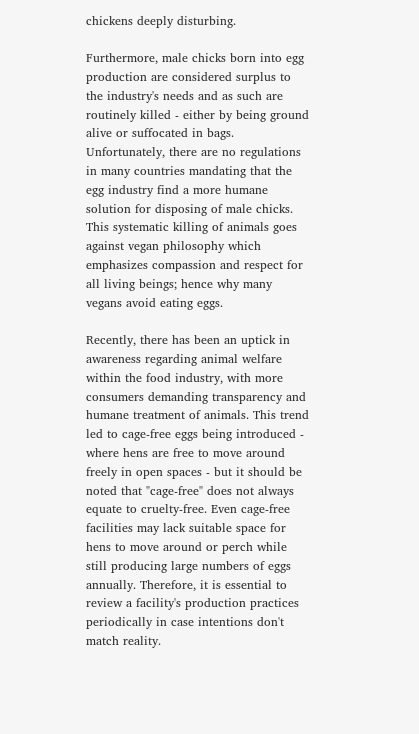chickens deeply disturbing.

Furthermore, male chicks born into egg production are considered surplus to the industry's needs and as such are routinely killed - either by being ground alive or suffocated in bags. Unfortunately, there are no regulations in many countries mandating that the egg industry find a more humane solution for disposing of male chicks. This systematic killing of animals goes against vegan philosophy which emphasizes compassion and respect for all living beings; hence why many vegans avoid eating eggs.

Recently, there has been an uptick in awareness regarding animal welfare within the food industry, with more consumers demanding transparency and humane treatment of animals. This trend led to cage-free eggs being introduced - where hens are free to move around freely in open spaces - but it should be noted that "cage-free" does not always equate to cruelty-free. Even cage-free facilities may lack suitable space for hens to move around or perch while still producing large numbers of eggs annually. Therefore, it is essential to review a facility's production practices periodically in case intentions don't match reality.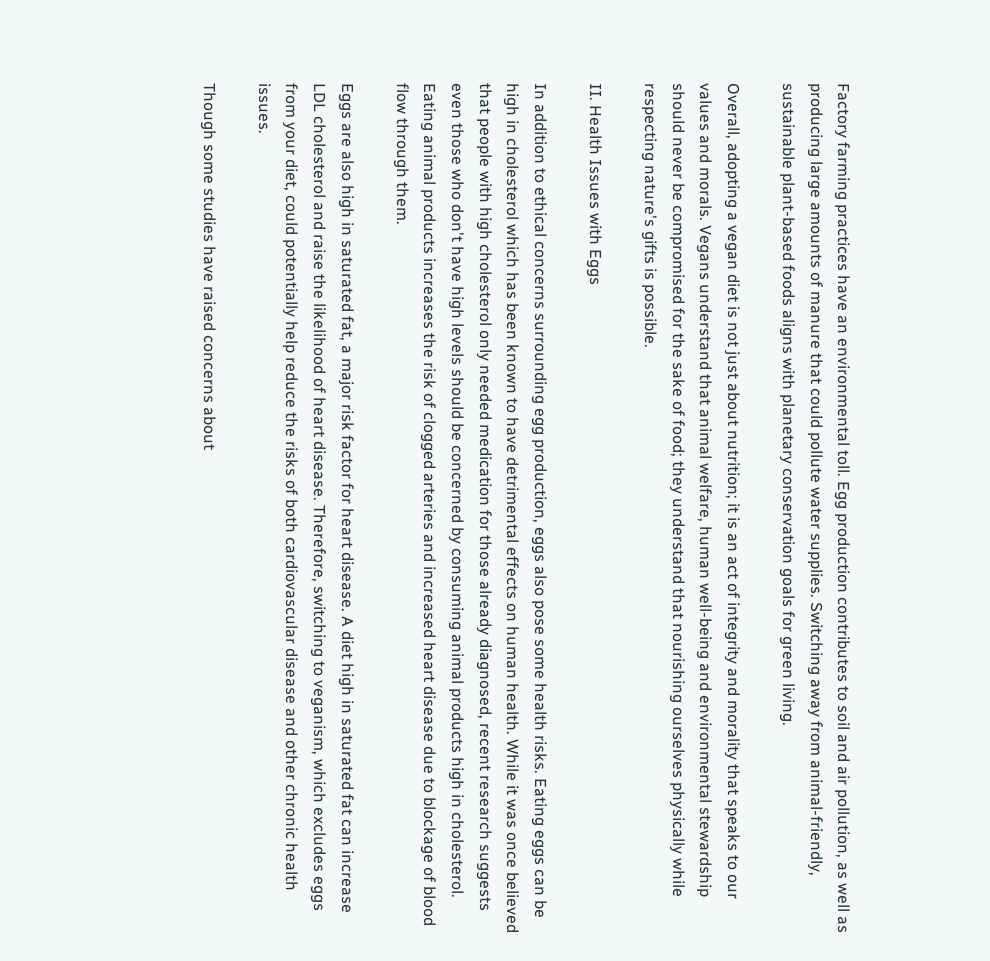Factory farming practices have an environmental toll. Egg production contributes to soil and air pollution, as well as producing large amounts of manure that could pollute water supplies. Switching away from animal-friendly, sustainable plant-based foods aligns with planetary conservation goals for green living.

Overall, adopting a vegan diet is not just about nutrition; it is an act of integrity and morality that speaks to our values and morals. Vegans understand that animal welfare, human well-being and environmental stewardship should never be compromised for the sake of food; they understand that nourishing ourselves physically while respecting nature's gifts is possible.

II. Health Issues with Eggs

In addition to ethical concerns surrounding egg production, eggs also pose some health risks. Eating eggs can be high in cholesterol which has been known to have detrimental effects on human health. While it was once believed that people with high cholesterol only needed medication for those already diagnosed, recent research suggests even those who don't have high levels should be concerned by consuming animal products high in cholesterol. Eating animal products increases the risk of clogged arteries and increased heart disease due to blockage of blood flow through them.

Eggs are also high in saturated fat, a major risk factor for heart disease. A diet high in saturated fat can increase LDL cholesterol and raise the likelihood of heart disease. Therefore, switching to veganism, which excludes eggs from your diet, could potentially help reduce the risks of both cardiovascular disease and other chronic health issues.

Though some studies have raised concerns about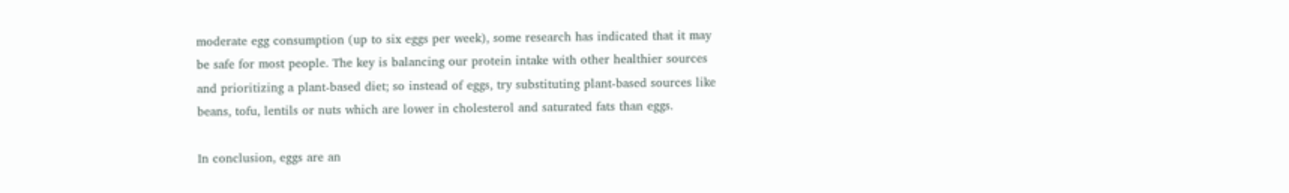moderate egg consumption (up to six eggs per week), some research has indicated that it may be safe for most people. The key is balancing our protein intake with other healthier sources and prioritizing a plant-based diet; so instead of eggs, try substituting plant-based sources like beans, tofu, lentils or nuts which are lower in cholesterol and saturated fats than eggs.

In conclusion, eggs are an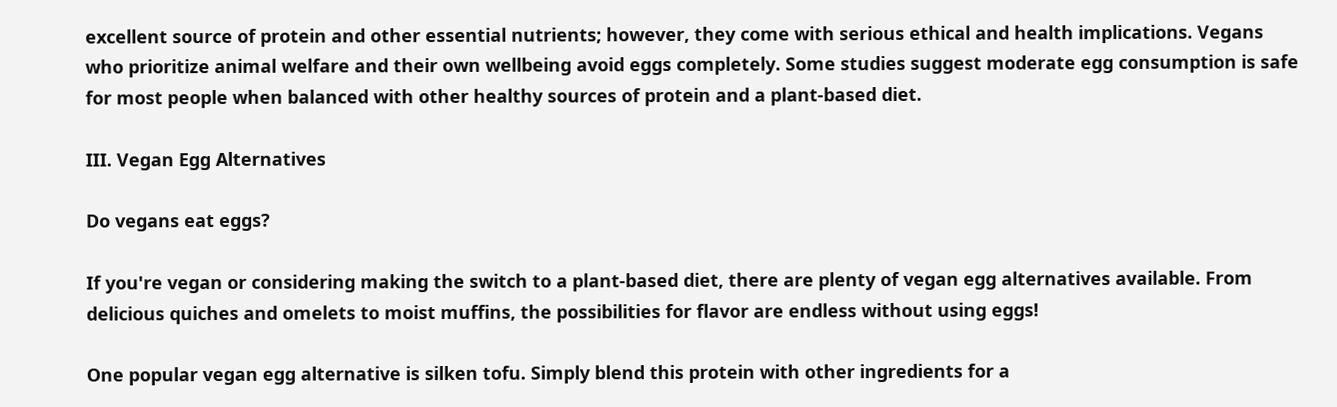excellent source of protein and other essential nutrients; however, they come with serious ethical and health implications. Vegans who prioritize animal welfare and their own wellbeing avoid eggs completely. Some studies suggest moderate egg consumption is safe for most people when balanced with other healthy sources of protein and a plant-based diet.

III. Vegan Egg Alternatives

Do vegans eat eggs?

If you're vegan or considering making the switch to a plant-based diet, there are plenty of vegan egg alternatives available. From delicious quiches and omelets to moist muffins, the possibilities for flavor are endless without using eggs!

One popular vegan egg alternative is silken tofu. Simply blend this protein with other ingredients for a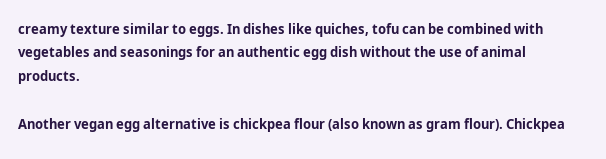creamy texture similar to eggs. In dishes like quiches, tofu can be combined with vegetables and seasonings for an authentic egg dish without the use of animal products.

Another vegan egg alternative is chickpea flour (also known as gram flour). Chickpea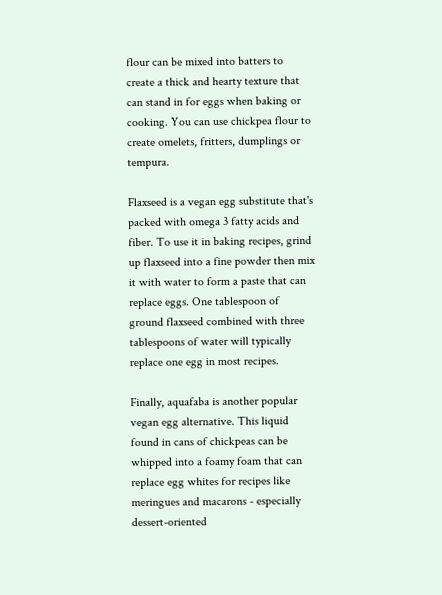flour can be mixed into batters to create a thick and hearty texture that can stand in for eggs when baking or cooking. You can use chickpea flour to create omelets, fritters, dumplings or tempura.

Flaxseed is a vegan egg substitute that's packed with omega 3 fatty acids and fiber. To use it in baking recipes, grind up flaxseed into a fine powder then mix it with water to form a paste that can replace eggs. One tablespoon of ground flaxseed combined with three tablespoons of water will typically replace one egg in most recipes.

Finally, aquafaba is another popular vegan egg alternative. This liquid found in cans of chickpeas can be whipped into a foamy foam that can replace egg whites for recipes like meringues and macarons - especially dessert-oriented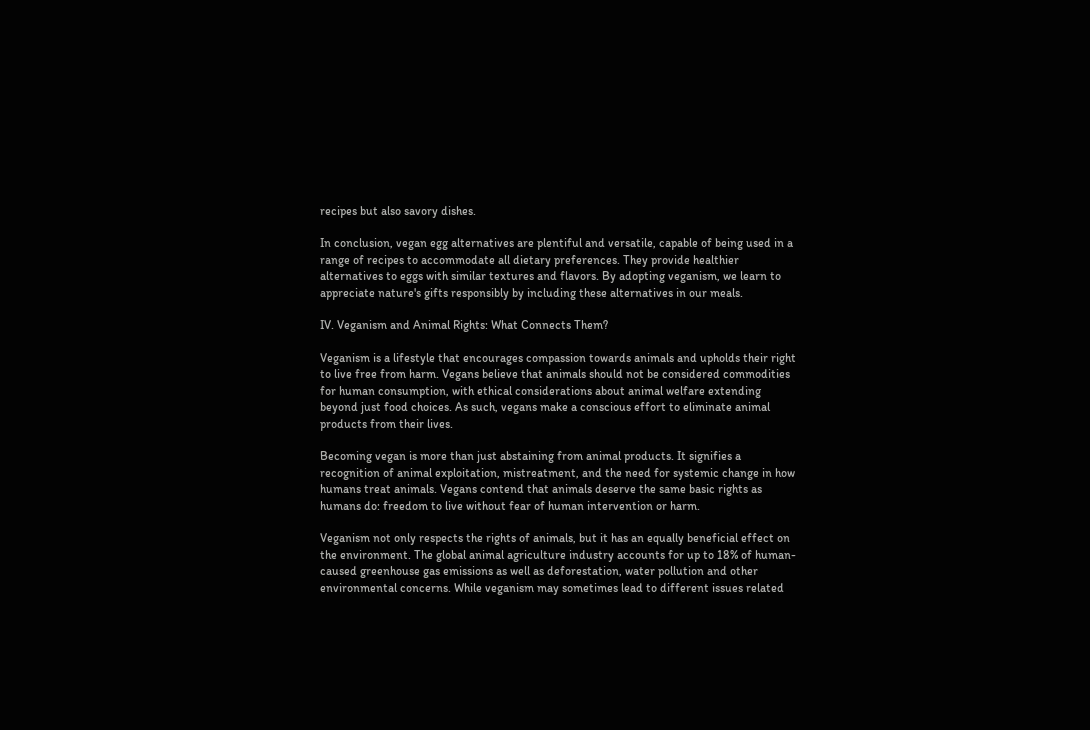recipes but also savory dishes.

In conclusion, vegan egg alternatives are plentiful and versatile, capable of being used in a range of recipes to accommodate all dietary preferences. They provide healthier alternatives to eggs with similar textures and flavors. By adopting veganism, we learn to appreciate nature's gifts responsibly by including these alternatives in our meals.

IV. Veganism and Animal Rights: What Connects Them?

Veganism is a lifestyle that encourages compassion towards animals and upholds their right to live free from harm. Vegans believe that animals should not be considered commodities for human consumption, with ethical considerations about animal welfare extending beyond just food choices. As such, vegans make a conscious effort to eliminate animal products from their lives.

Becoming vegan is more than just abstaining from animal products. It signifies a recognition of animal exploitation, mistreatment, and the need for systemic change in how humans treat animals. Vegans contend that animals deserve the same basic rights as humans do: freedom to live without fear of human intervention or harm.

Veganism not only respects the rights of animals, but it has an equally beneficial effect on the environment. The global animal agriculture industry accounts for up to 18% of human-caused greenhouse gas emissions as well as deforestation, water pollution and other environmental concerns. While veganism may sometimes lead to different issues related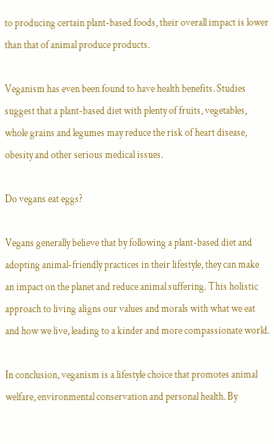to producing certain plant-based foods, their overall impact is lower than that of animal produce products.

Veganism has even been found to have health benefits. Studies suggest that a plant-based diet with plenty of fruits, vegetables, whole grains and legumes may reduce the risk of heart disease, obesity and other serious medical issues.

Do vegans eat eggs?

Vegans generally believe that by following a plant-based diet and adopting animal-friendly practices in their lifestyle, they can make an impact on the planet and reduce animal suffering. This holistic approach to living aligns our values and morals with what we eat and how we live, leading to a kinder and more compassionate world.

In conclusion, veganism is a lifestyle choice that promotes animal welfare, environmental conservation and personal health. By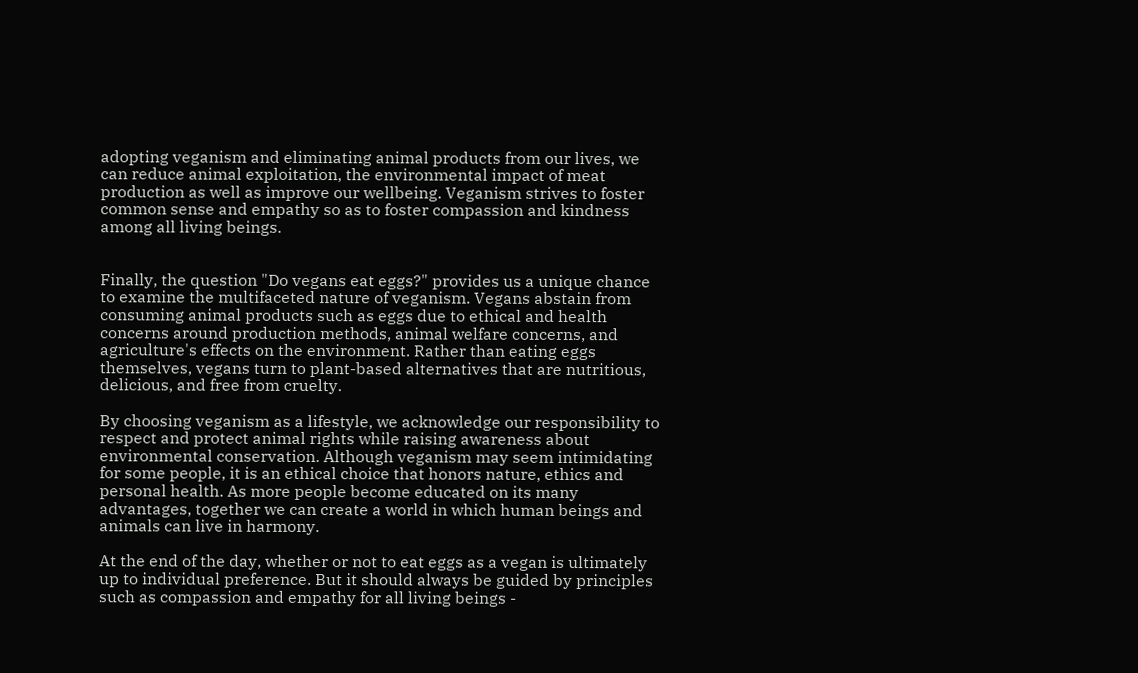adopting veganism and eliminating animal products from our lives, we can reduce animal exploitation, the environmental impact of meat production as well as improve our wellbeing. Veganism strives to foster common sense and empathy so as to foster compassion and kindness among all living beings.


Finally, the question "Do vegans eat eggs?" provides us a unique chance to examine the multifaceted nature of veganism. Vegans abstain from consuming animal products such as eggs due to ethical and health concerns around production methods, animal welfare concerns, and agriculture's effects on the environment. Rather than eating eggs themselves, vegans turn to plant-based alternatives that are nutritious, delicious, and free from cruelty.

By choosing veganism as a lifestyle, we acknowledge our responsibility to respect and protect animal rights while raising awareness about environmental conservation. Although veganism may seem intimidating for some people, it is an ethical choice that honors nature, ethics and personal health. As more people become educated on its many advantages, together we can create a world in which human beings and animals can live in harmony.

At the end of the day, whether or not to eat eggs as a vegan is ultimately up to individual preference. But it should always be guided by principles such as compassion and empathy for all living beings -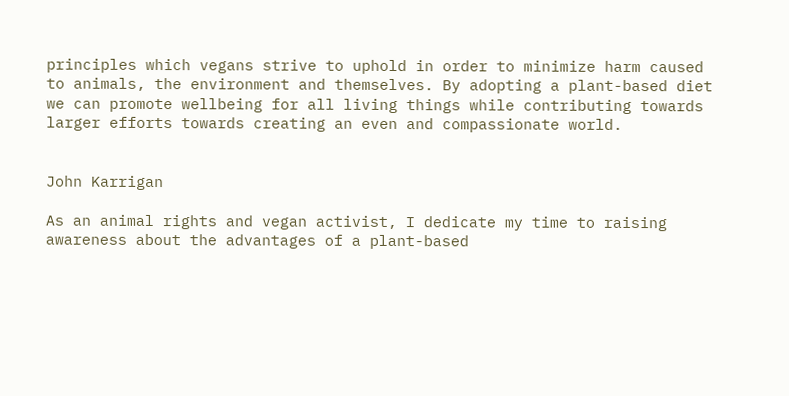principles which vegans strive to uphold in order to minimize harm caused to animals, the environment and themselves. By adopting a plant-based diet we can promote wellbeing for all living things while contributing towards larger efforts towards creating an even and compassionate world.


John Karrigan

As an animal rights and vegan activist, I dedicate my time to raising awareness about the advantages of a plant-based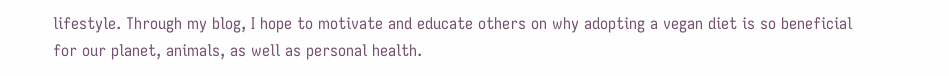lifestyle. Through my blog, I hope to motivate and educate others on why adopting a vegan diet is so beneficial for our planet, animals, as well as personal health.